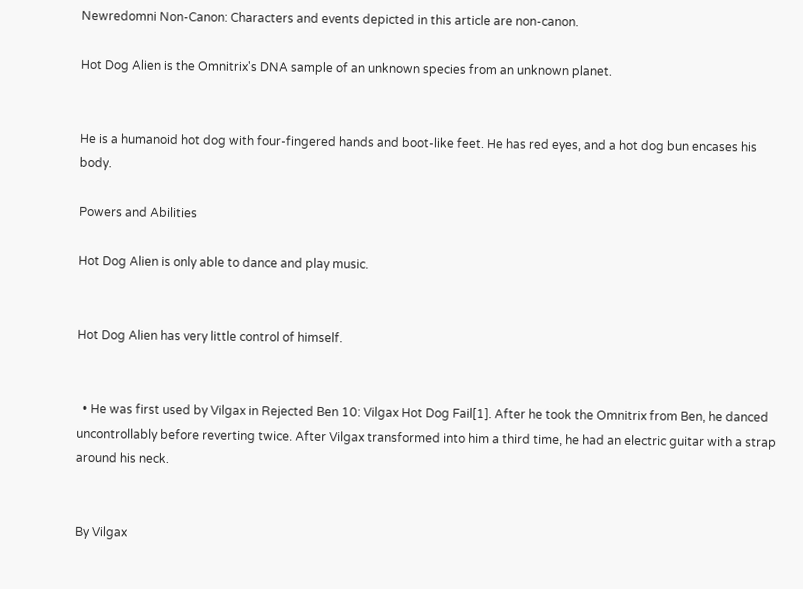Newredomni Non-Canon: Characters and events depicted in this article are non-canon.

Hot Dog Alien is the Omnitrix's DNA sample of an unknown species from an unknown planet.


He is a humanoid hot dog with four-fingered hands and boot-like feet. He has red eyes, and a hot dog bun encases his body.

Powers and Abilities

Hot Dog Alien is only able to dance and play music.


Hot Dog Alien has very little control of himself.


  • He was first used by Vilgax in Rejected Ben 10: Vilgax Hot Dog Fail[1]. After he took the Omnitrix from Ben, he danced uncontrollably before reverting twice. After Vilgax transformed into him a third time, he had an electric guitar with a strap around his neck.


By Vilgax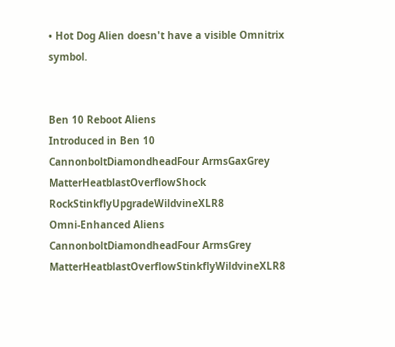• Hot Dog Alien doesn't have a visible Omnitrix symbol.


Ben 10 Reboot Aliens
Introduced in Ben 10
CannonboltDiamondheadFour ArmsGaxGrey MatterHeatblastOverflowShock RockStinkflyUpgradeWildvineXLR8
Omni-Enhanced Aliens
CannonboltDiamondheadFour ArmsGrey MatterHeatblastOverflowStinkflyWildvineXLR8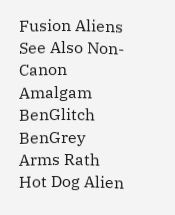Fusion Aliens See Also Non-Canon
Amalgam BenGlitch BenGrey Arms Rath Hot Dog Alien